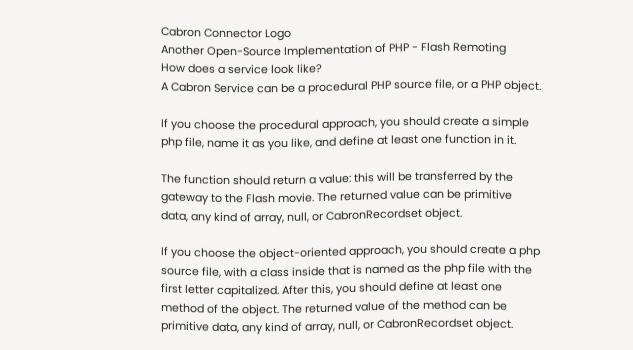Cabron Connector Logo
Another Open-Source Implementation of PHP - Flash Remoting
How does a service look like?
A Cabron Service can be a procedural PHP source file, or a PHP object.

If you choose the procedural approach, you should create a simple php file, name it as you like, and define at least one function in it.

The function should return a value: this will be transferred by the gateway to the Flash movie. The returned value can be primitive data, any kind of array, null, or CabronRecordset object.

If you choose the object-oriented approach, you should create a php source file, with a class inside that is named as the php file with the first letter capitalized. After this, you should define at least one method of the object. The returned value of the method can be primitive data, any kind of array, null, or CabronRecordset object.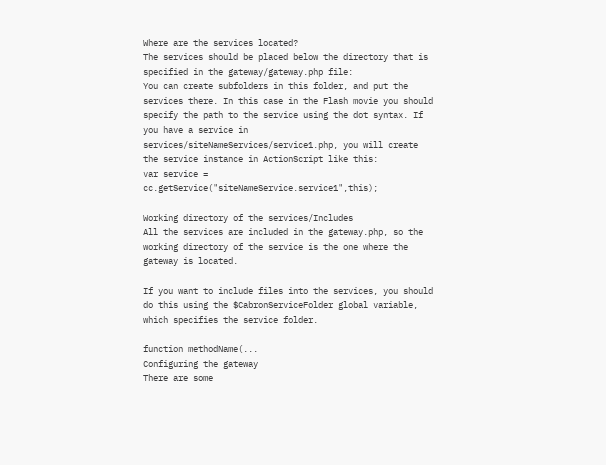Where are the services located?
The services should be placed below the directory that is specified in the gateway/gateway.php file:
You can create subfolders in this folder, and put the services there. In this case in the Flash movie you should specify the path to the service using the dot syntax. If you have a service in services/siteNameServices/service1.php, you will create the service instance in ActionScript like this:
var service = cc.getService("siteNameService.service1",this);

Working directory of the services/Includes
All the services are included in the gateway.php, so the working directory of the service is the one where the gateway is located.

If you want to include files into the services, you should do this using the $CabronServiceFolder global variable, which specifies the service folder.

function methodName(...
Configuring the gateway
There are some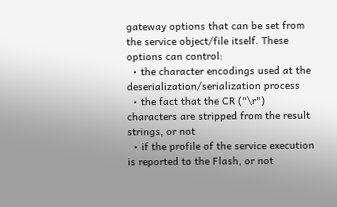gateway options that can be set from the service object/file itself. These options can control:
  • the character encodings used at the deserialization/serialization process
  • the fact that the CR ("\r") characters are stripped from the result strings, or not
  • if the profile of the service execution is reported to the Flash, or not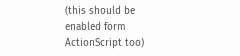(this should be enabled form ActionScript too)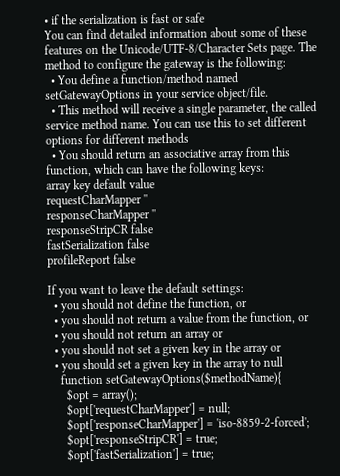• if the serialization is fast or safe
You can find detailed information about some of these features on the Unicode/UTF-8/Character Sets page. The method to configure the gateway is the following:
  • You define a function/method named setGatewayOptions in your service object/file.
  • This method will receive a single parameter, the called service method name. You can use this to set different options for different methods
  • You should return an associative array from this function, which can have the following keys:
array key default value
requestCharMapper ''
responseCharMapper ''
responseStripCR false
fastSerialization false
profileReport false

If you want to leave the default settings:
  • you should not define the function, or
  • you should not return a value from the function, or
  • you should not return an array or
  • you should not set a given key in the array or
  • you should set a given key in the array to null
    function setGatewayOptions($methodName){
      $opt = array();
      $opt['requestCharMapper'] = null;
      $opt['responseCharMapper'] = 'iso-8859-2-forced';
      $opt['responseStripCR'] = true;
      $opt['fastSerialization'] = true;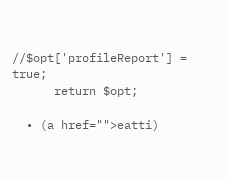//$opt['profileReport'] = true;
      return $opt;

  • (a href="">eatti)